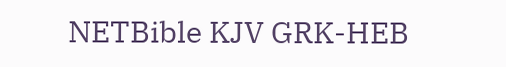NETBible KJV GRK-HEB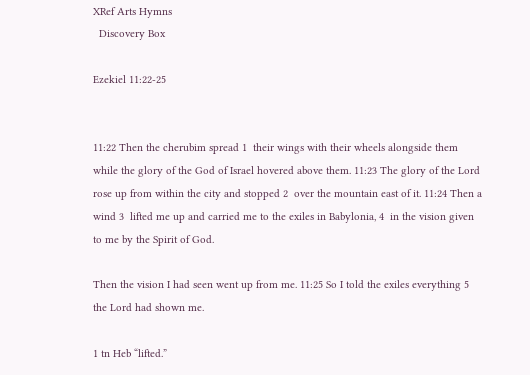XRef Arts Hymns
  Discovery Box

Ezekiel 11:22-25


11:22 Then the cherubim spread 1  their wings with their wheels alongside them while the glory of the God of Israel hovered above them. 11:23 The glory of the Lord rose up from within the city and stopped 2  over the mountain east of it. 11:24 Then a wind 3  lifted me up and carried me to the exiles in Babylonia, 4  in the vision given to me by the Spirit of God.

Then the vision I had seen went up from me. 11:25 So I told the exiles everything 5  the Lord had shown me.

1 tn Heb “lifted.”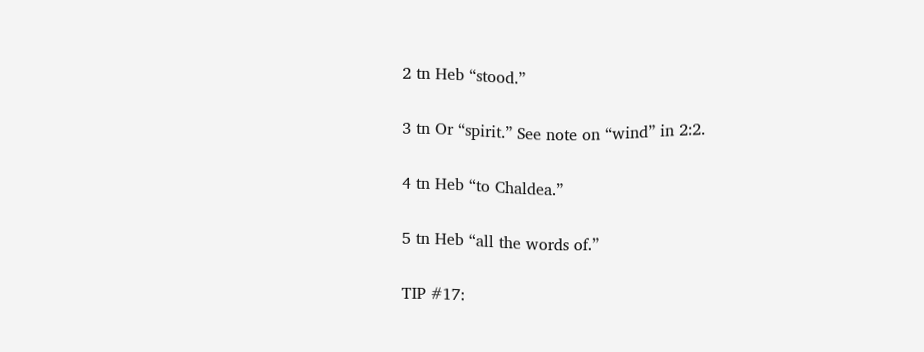2 tn Heb “stood.”

3 tn Or “spirit.” See note on “wind” in 2:2.

4 tn Heb “to Chaldea.”

5 tn Heb “all the words of.”

TIP #17: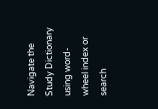Navigate the Study Dictionary using word-wheel index or search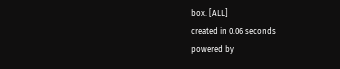box. [ALL]
created in 0.06 seconds
powered by